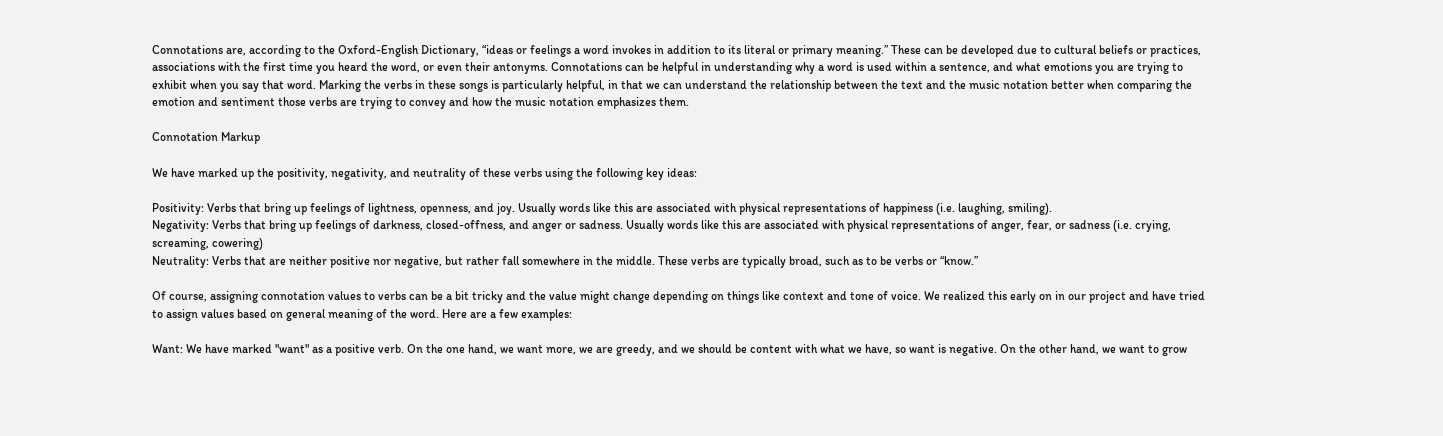Connotations are, according to the Oxford-English Dictionary, “ideas or feelings a word invokes in addition to its literal or primary meaning.” These can be developed due to cultural beliefs or practices, associations with the first time you heard the word, or even their antonyms. Connotations can be helpful in understanding why a word is used within a sentence, and what emotions you are trying to exhibit when you say that word. Marking the verbs in these songs is particularly helpful, in that we can understand the relationship between the text and the music notation better when comparing the emotion and sentiment those verbs are trying to convey and how the music notation emphasizes them.

Connotation Markup

We have marked up the positivity, negativity, and neutrality of these verbs using the following key ideas:

Positivity: Verbs that bring up feelings of lightness, openness, and joy. Usually words like this are associated with physical representations of happiness (i.e. laughing, smiling).
Negativity: Verbs that bring up feelings of darkness, closed-offness, and anger or sadness. Usually words like this are associated with physical representations of anger, fear, or sadness (i.e. crying, screaming, cowering)
Neutrality: Verbs that are neither positive nor negative, but rather fall somewhere in the middle. These verbs are typically broad, such as to be verbs or “know.”

Of course, assigning connotation values to verbs can be a bit tricky and the value might change depending on things like context and tone of voice. We realized this early on in our project and have tried to assign values based on general meaning of the word. Here are a few examples:

Want: We have marked "want" as a positive verb. On the one hand, we want more, we are greedy, and we should be content with what we have, so want is negative. On the other hand, we want to grow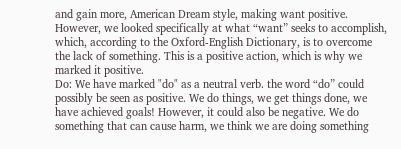and gain more, American Dream style, making want positive. However, we looked specifically at what “want” seeks to accomplish, which, according to the Oxford-English Dictionary, is to overcome the lack of something. This is a positive action, which is why we marked it positive.
Do: We have marked "do" as a neutral verb. the word “do” could possibly be seen as positive. We do things, we get things done, we have achieved goals! However, it could also be negative. We do something that can cause harm, we think we are doing something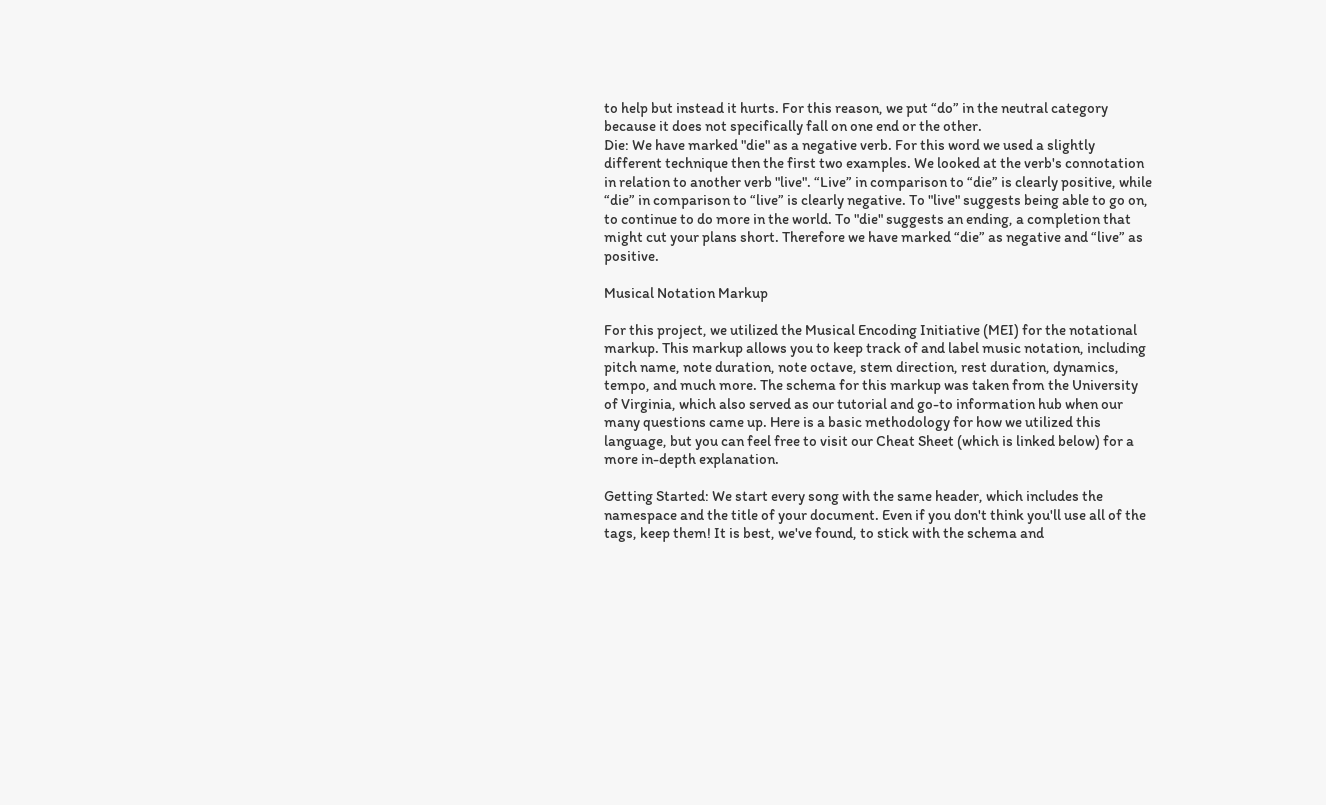to help but instead it hurts. For this reason, we put “do” in the neutral category because it does not specifically fall on one end or the other.
Die: We have marked "die" as a negative verb. For this word we used a slightly different technique then the first two examples. We looked at the verb's connotation in relation to another verb "live". “Live” in comparison to “die” is clearly positive, while “die” in comparison to “live” is clearly negative. To "live" suggests being able to go on, to continue to do more in the world. To "die" suggests an ending, a completion that might cut your plans short. Therefore we have marked “die” as negative and “live” as positive.

Musical Notation Markup

For this project, we utilized the Musical Encoding Initiative (MEI) for the notational markup. This markup allows you to keep track of and label music notation, including pitch name, note duration, note octave, stem direction, rest duration, dynamics, tempo, and much more. The schema for this markup was taken from the University of Virginia, which also served as our tutorial and go-to information hub when our many questions came up. Here is a basic methodology for how we utilized this language, but you can feel free to visit our Cheat Sheet (which is linked below) for a more in-depth explanation.

Getting Started: We start every song with the same header, which includes the namespace and the title of your document. Even if you don't think you'll use all of the tags, keep them! It is best, we've found, to stick with the schema and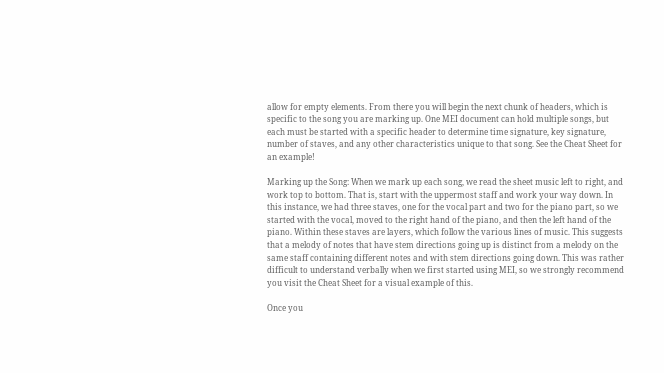allow for empty elements. From there you will begin the next chunk of headers, which is specific to the song you are marking up. One MEI document can hold multiple songs, but each must be started with a specific header to determine time signature, key signature, number of staves, and any other characteristics unique to that song. See the Cheat Sheet for an example!

Marking up the Song: When we mark up each song, we read the sheet music left to right, and work top to bottom. That is, start with the uppermost staff and work your way down. In this instance, we had three staves, one for the vocal part and two for the piano part, so we started with the vocal, moved to the right hand of the piano, and then the left hand of the piano. Within these staves are layers, which follow the various lines of music. This suggests that a melody of notes that have stem directions going up is distinct from a melody on the same staff containing different notes and with stem directions going down. This was rather difficult to understand verbally when we first started using MEI, so we strongly recommend you visit the Cheat Sheet for a visual example of this.

Once you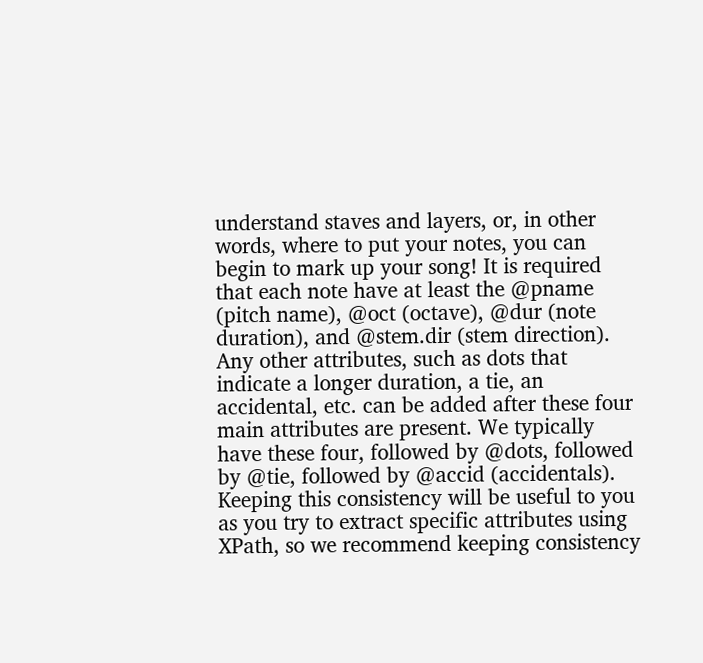understand staves and layers, or, in other words, where to put your notes, you can begin to mark up your song! It is required that each note have at least the @pname (pitch name), @oct (octave), @dur (note duration), and @stem.dir (stem direction). Any other attributes, such as dots that indicate a longer duration, a tie, an accidental, etc. can be added after these four main attributes are present. We typically have these four, followed by @dots, followed by @tie, followed by @accid (accidentals). Keeping this consistency will be useful to you as you try to extract specific attributes using XPath, so we recommend keeping consistency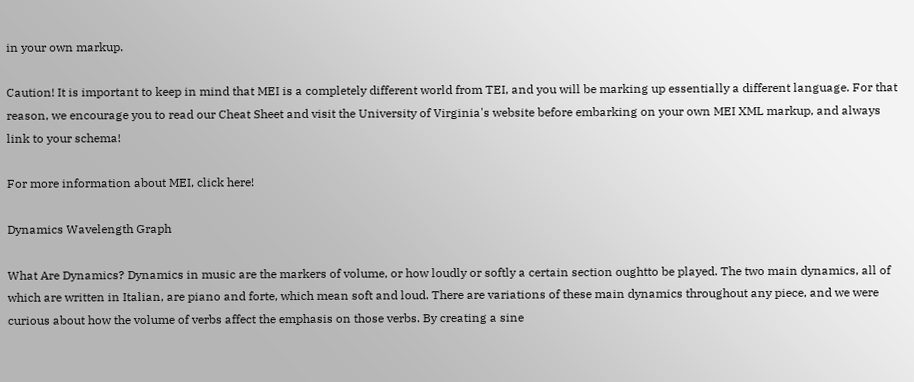in your own markup.

Caution! It is important to keep in mind that MEI is a completely different world from TEI, and you will be marking up essentially a different language. For that reason, we encourage you to read our Cheat Sheet and visit the University of Virginia's website before embarking on your own MEI XML markup, and always link to your schema!

For more information about MEI, click here!

Dynamics Wavelength Graph

What Are Dynamics? Dynamics in music are the markers of volume, or how loudly or softly a certain section oughtto be played. The two main dynamics, all of which are written in Italian, are piano and forte, which mean soft and loud. There are variations of these main dynamics throughout any piece, and we were curious about how the volume of verbs affect the emphasis on those verbs. By creating a sine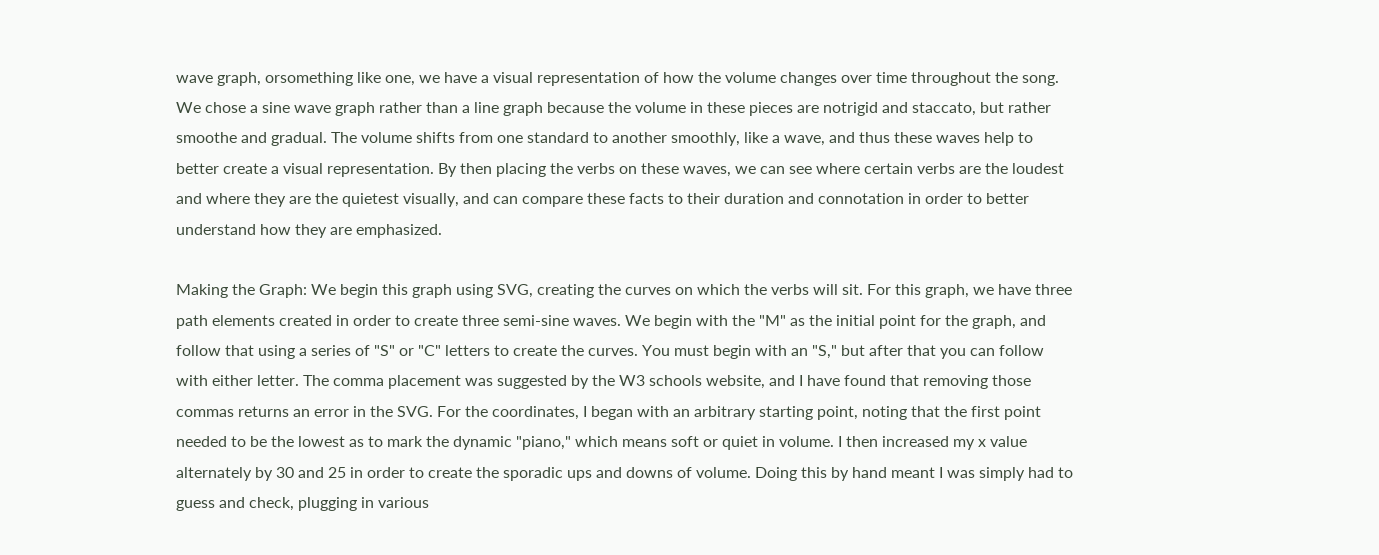wave graph, orsomething like one, we have a visual representation of how the volume changes over time throughout the song. We chose a sine wave graph rather than a line graph because the volume in these pieces are notrigid and staccato, but rather smoothe and gradual. The volume shifts from one standard to another smoothly, like a wave, and thus these waves help to better create a visual representation. By then placing the verbs on these waves, we can see where certain verbs are the loudest and where they are the quietest visually, and can compare these facts to their duration and connotation in order to better understand how they are emphasized.

Making the Graph: We begin this graph using SVG, creating the curves on which the verbs will sit. For this graph, we have three path elements created in order to create three semi-sine waves. We begin with the "M" as the initial point for the graph, and follow that using a series of "S" or "C" letters to create the curves. You must begin with an "S," but after that you can follow with either letter. The comma placement was suggested by the W3 schools website, and I have found that removing those commas returns an error in the SVG. For the coordinates, I began with an arbitrary starting point, noting that the first point needed to be the lowest as to mark the dynamic "piano," which means soft or quiet in volume. I then increased my x value alternately by 30 and 25 in order to create the sporadic ups and downs of volume. Doing this by hand meant I was simply had to guess and check, plugging in various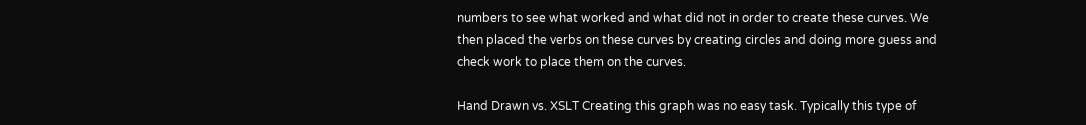numbers to see what worked and what did not in order to create these curves. We then placed the verbs on these curves by creating circles and doing more guess and check work to place them on the curves.

Hand Drawn vs. XSLT Creating this graph was no easy task. Typically this type of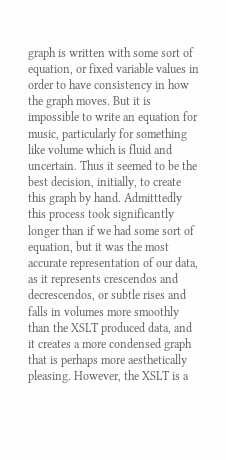graph is written with some sort of equation, or fixed variable values in order to have consistency in how the graph moves. But it is impossible to write an equation for music, particularly for something like volume which is fluid and uncertain. Thus it seemed to be the best decision, initially, to create this graph by hand. Admitttedly this process took significantly longer than if we had some sort of equation, but it was the most accurate representation of our data, as it represents crescendos and decrescendos, or subtle rises and falls in volumes more smoothly than the XSLT produced data, and it creates a more condensed graph that is perhaps more aesthetically pleasing. However, the XSLT is a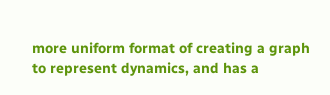more uniform format of creating a graph to represent dynamics, and has a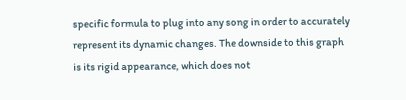specific formula to plug into any song in order to accurately represent its dynamic changes. The downside to this graph is its rigid appearance, which does not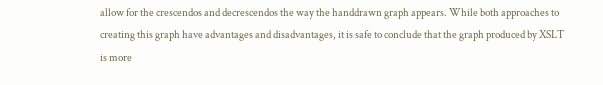allow for the crescendos and decrescendos the way the handdrawn graph appears. While both approaches to creating this graph have advantages and disadvantages, it is safe to conclude that the graph produced by XSLT is more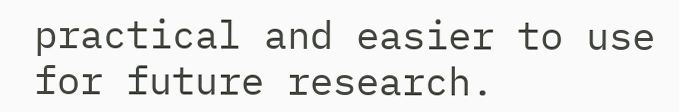practical and easier to use for future research.